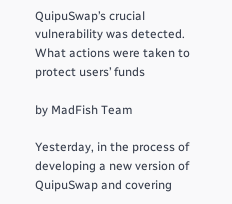QuipuSwap’s crucial vulnerability was detected. What actions were taken to protect users’ funds

by MadFish Team

Yesterday, in the process of developing a new version of QuipuSwap and covering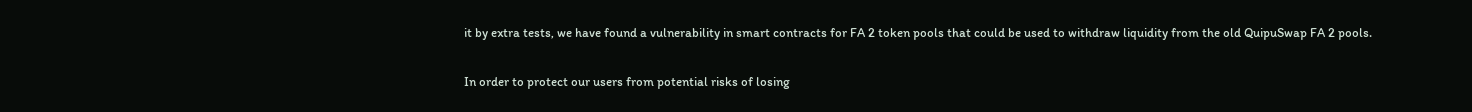it by extra tests, we have found a vulnerability in smart contracts for FA 2 token pools that could be used to withdraw liquidity from the old QuipuSwap FA 2 pools.

In order to protect our users from potential risks of losing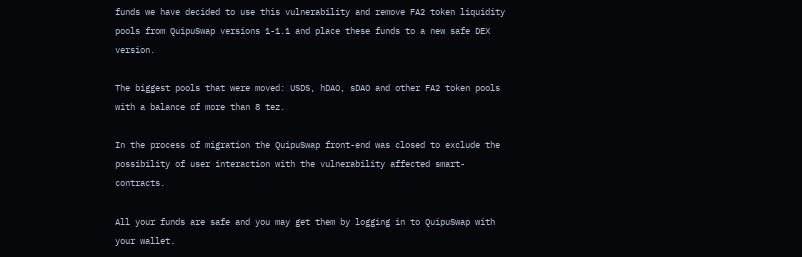funds we have decided to use this vulnerability and remove FA2 token liquidity pools from QuipuSwap versions 1-1.1 and place these funds to a new safe DEX version.

The biggest pools that were moved: USDS, hDAO, sDAO and other FA2 token pools with a balance of more than 8 tez.

In the process of migration the QuipuSwap front-end was closed to exclude the possibility of user interaction with the vulnerability affected smart-contracts.

All your funds are safe and you may get them by logging in to QuipuSwap with your wallet.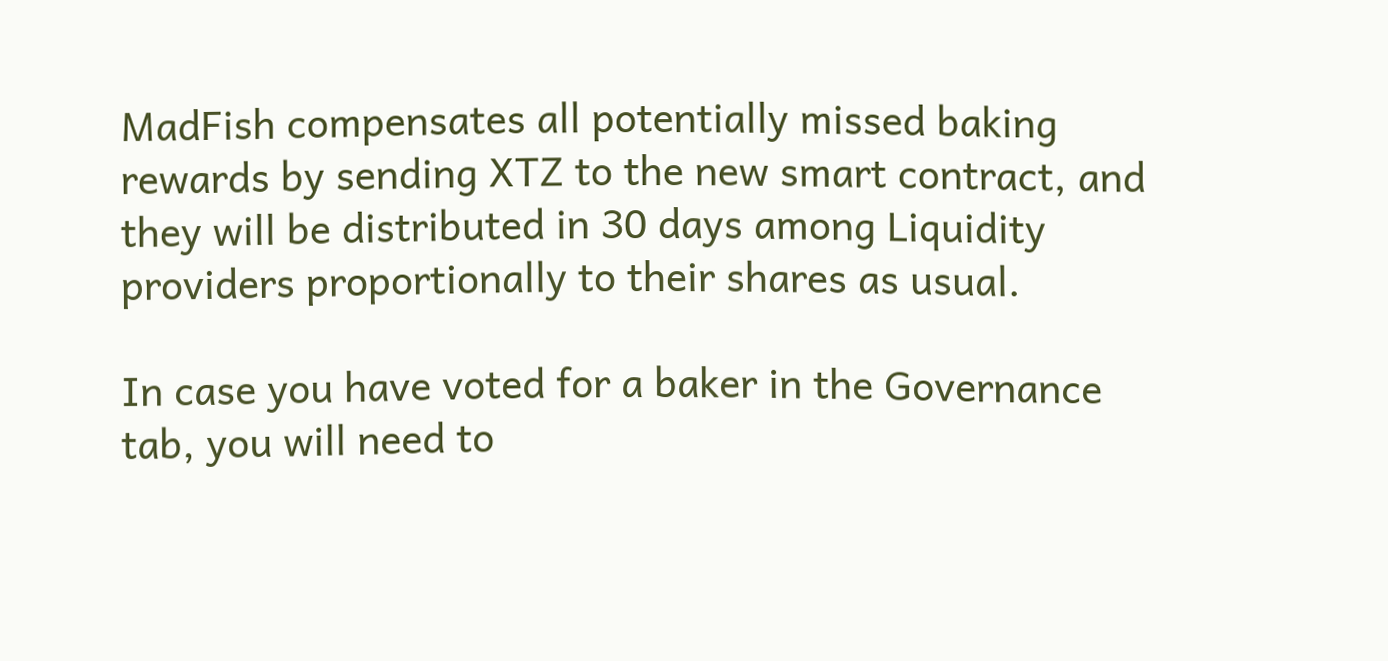MadFish compensates all potentially missed baking rewards by sending XTZ to the new smart contract, and they will be distributed in 30 days among Liquidity providers proportionally to their shares as usual.

In case you have voted for a baker in the Governance tab, you will need to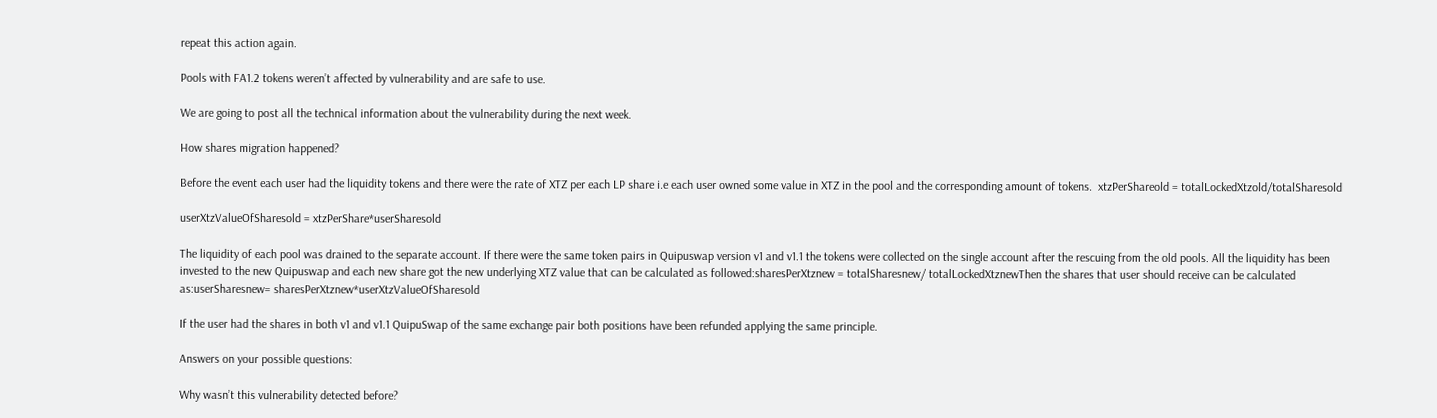repeat this action again.

Pools with FA1.2 tokens weren’t affected by vulnerability and are safe to use.

We are going to post all the technical information about the vulnerability during the next week.

How shares migration happened?

Before the event each user had the liquidity tokens and there were the rate of XTZ per each LP share i.e each user owned some value in XTZ in the pool and the corresponding amount of tokens.  xtzPerShareold = totalLockedXtzold/totalSharesold

userXtzValueOfSharesold = xtzPerShare*userSharesold

The liquidity of each pool was drained to the separate account. If there were the same token pairs in Quipuswap version v1 and v1.1 the tokens were collected on the single account after the rescuing from the old pools. All the liquidity has been invested to the new Quipuswap and each new share got the new underlying XTZ value that can be calculated as followed:sharesPerXtznew = totalSharesnew/ totalLockedXtznewThen the shares that user should receive can be calculated as:userSharesnew= sharesPerXtznew*userXtzValueOfSharesold

If the user had the shares in both v1 and v1.1 QuipuSwap of the same exchange pair both positions have been refunded applying the same principle.

Answers on your possible questions:

Why wasn’t this vulnerability detected before?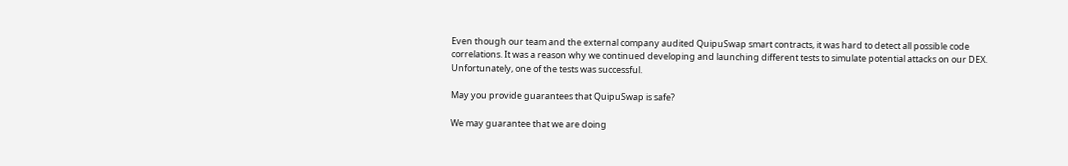Even though our team and the external company audited QuipuSwap smart contracts, it was hard to detect all possible code correlations. It was a reason why we continued developing and launching different tests to simulate potential attacks on our DEX. Unfortunately, one of the tests was successful.

May you provide guarantees that QuipuSwap is safe?

We may guarantee that we are doing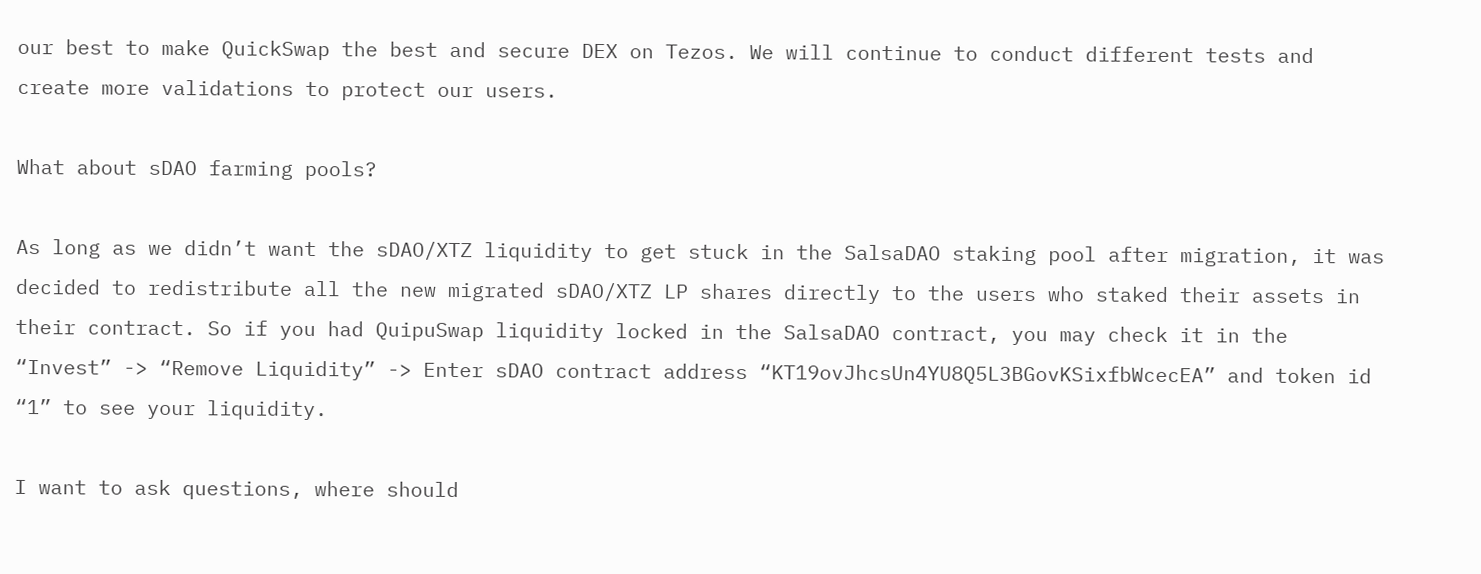our best to make QuickSwap the best and secure DEX on Tezos. We will continue to conduct different tests and create more validations to protect our users.

What about sDAO farming pools?

As long as we didn’t want the sDAO/XTZ liquidity to get stuck in the SalsaDAO staking pool after migration, it was decided to redistribute all the new migrated sDAO/XTZ LP shares directly to the users who staked their assets in their contract. So if you had QuipuSwap liquidity locked in the SalsaDAO contract, you may check it in the “Invest” -> “Remove Liquidity” -> Enter sDAO contract address “KT19ovJhcsUn4YU8Q5L3BGovKSixfbWcecEA” and token id “1” to see your liquidity.

I want to ask questions, where should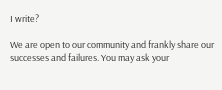I write?

We are open to our community and frankly share our successes and failures. You may ask your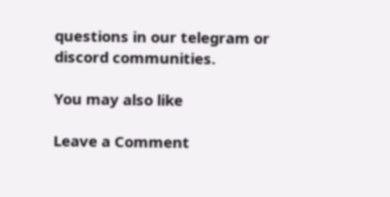questions in our telegram or discord communities.

You may also like

Leave a Comment